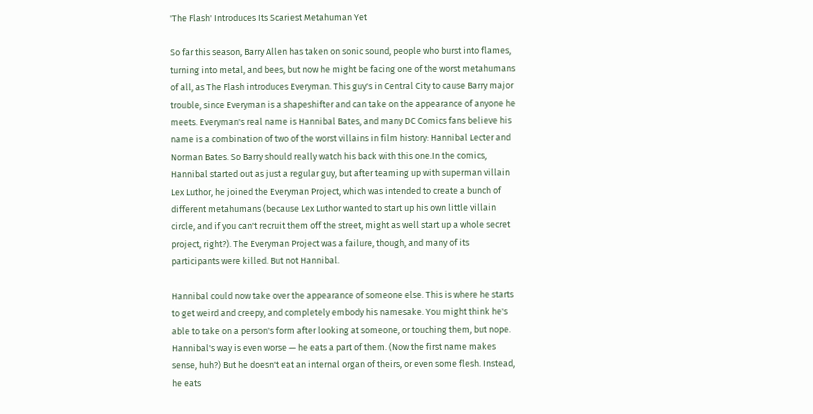'The Flash' Introduces Its Scariest Metahuman Yet

So far this season, Barry Allen has taken on sonic sound, people who burst into flames, turning into metal, and bees, but now he might be facing one of the worst metahumans of all, as The Flash introduces Everyman. This guy's in Central City to cause Barry major trouble, since Everyman is a shapeshifter and can take on the appearance of anyone he meets. Everyman's real name is Hannibal Bates, and many DC Comics fans believe his name is a combination of two of the worst villains in film history: Hannibal Lecter and Norman Bates. So Barry should really watch his back with this one.In the comics, Hannibal started out as just a regular guy, but after teaming up with superman villain Lex Luthor, he joined the Everyman Project, which was intended to create a bunch of different metahumans (because Lex Luthor wanted to start up his own little villain circle, and if you can't recruit them off the street, might as well start up a whole secret project, right?). The Everyman Project was a failure, though, and many of its participants were killed. But not Hannibal.

Hannibal could now take over the appearance of someone else. This is where he starts to get weird and creepy, and completely embody his namesake. You might think he's able to take on a person's form after looking at someone, or touching them, but nope. Hannibal's way is even worse — he eats a part of them. (Now the first name makes sense, huh?) But he doesn't eat an internal organ of theirs, or even some flesh. Instead, he eats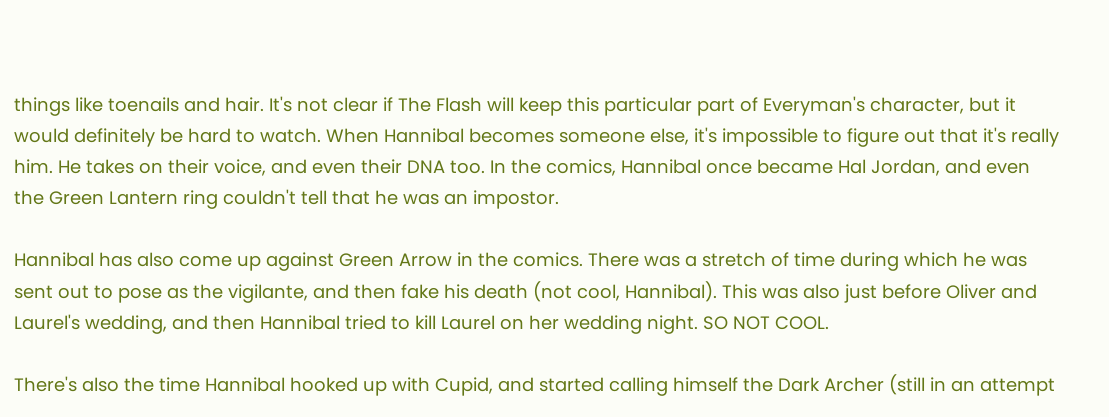things like toenails and hair. It's not clear if The Flash will keep this particular part of Everyman's character, but it would definitely be hard to watch. When Hannibal becomes someone else, it's impossible to figure out that it's really him. He takes on their voice, and even their DNA too. In the comics, Hannibal once became Hal Jordan, and even the Green Lantern ring couldn't tell that he was an impostor.

Hannibal has also come up against Green Arrow in the comics. There was a stretch of time during which he was sent out to pose as the vigilante, and then fake his death (not cool, Hannibal). This was also just before Oliver and Laurel's wedding, and then Hannibal tried to kill Laurel on her wedding night. SO NOT COOL.

There's also the time Hannibal hooked up with Cupid, and started calling himself the Dark Archer (still in an attempt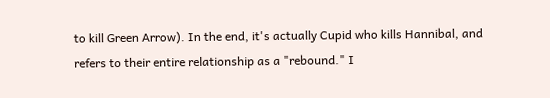to kill Green Arrow). In the end, it's actually Cupid who kills Hannibal, and refers to their entire relationship as a "rebound." I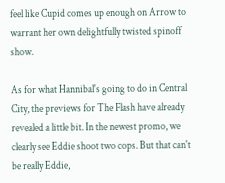feel like Cupid comes up enough on Arrow to warrant her own delightfully twisted spinoff show.

As for what Hannibal's going to do in Central City, the previews for The Flash have already revealed a little bit. In the newest promo, we clearly see Eddie shoot two cops. But that can't be really Eddie,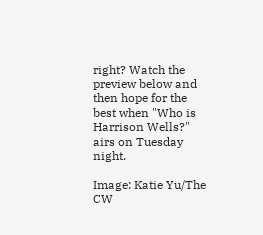right? Watch the preview below and then hope for the best when "Who is Harrison Wells?" airs on Tuesday night.

Image: Katie Yu/The CW